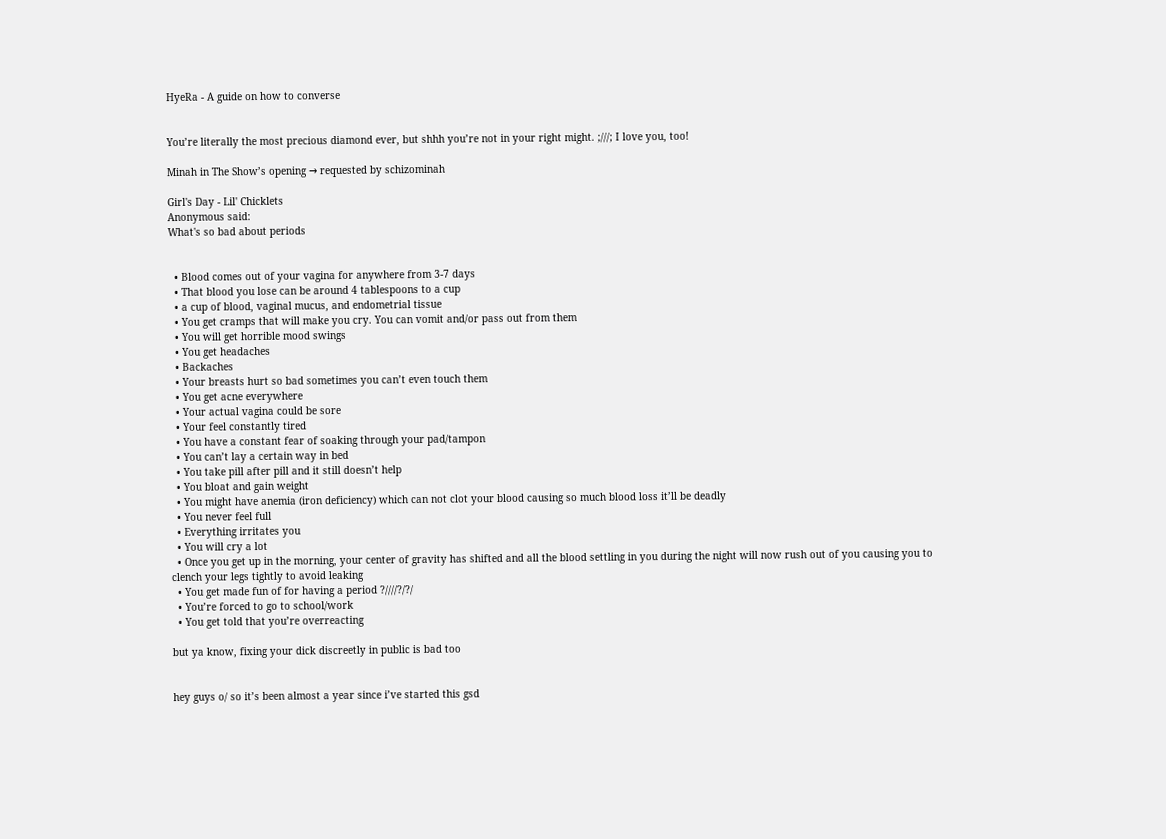HyeRa - A guide on how to converse


You’re literally the most precious diamond ever, but shhh you’re not in your right might. ;///; I love you, too!

Minah in The Show’s opening → requested by schizominah

Girl's Day - Lil' Chicklets
Anonymous said:
What's so bad about periods


  • Blood comes out of your vagina for anywhere from 3-7 days
  • That blood you lose can be around 4 tablespoons to a cup
  • a cup of blood, vaginal mucus, and endometrial tissue
  • You get cramps that will make you cry. You can vomit and/or pass out from them
  • You will get horrible mood swings
  • You get headaches
  • Backaches
  • Your breasts hurt so bad sometimes you can’t even touch them
  • You get acne everywhere
  • Your actual vagina could be sore
  • Your feel constantly tired
  • You have a constant fear of soaking through your pad/tampon
  • You can’t lay a certain way in bed
  • You take pill after pill and it still doesn’t help
  • You bloat and gain weight
  • You might have anemia (iron deficiency) which can not clot your blood causing so much blood loss it’ll be deadly
  • You never feel full
  • Everything irritates you
  • You will cry a lot
  • Once you get up in the morning, your center of gravity has shifted and all the blood settling in you during the night will now rush out of you causing you to clench your legs tightly to avoid leaking
  • You get made fun of for having a period ?////?/?/
  • You’re forced to go to school/work
  • You get told that you’re overreacting

but ya know, fixing your dick discreetly in public is bad too


hey guys o/ so it’s been almost a year since i’ve started this gsd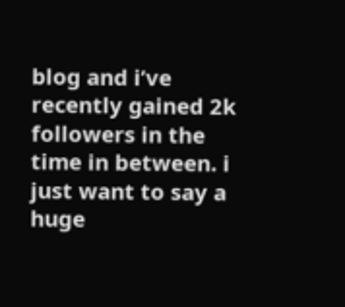blog and i’ve recently gained 2k followers in the time in between. i just want to say a huge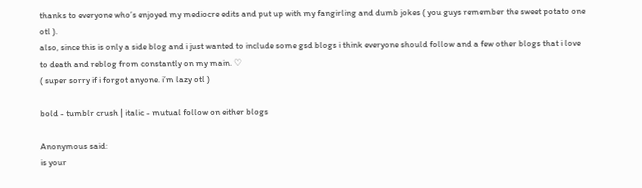thanks to everyone who’s enjoyed my mediocre edits and put up with my fangirling and dumb jokes ( you guys remember the sweet potato one otl ).
also, since this is only a side blog and i just wanted to include some gsd blogs i think everyone should follow and a few other blogs that i love to death and reblog from constantly on my main. ♡
( super sorry if i forgot anyone. i’m lazy otl )

bold - tumblr crush | italic - mutual follow on either blogs

Anonymous said:
is your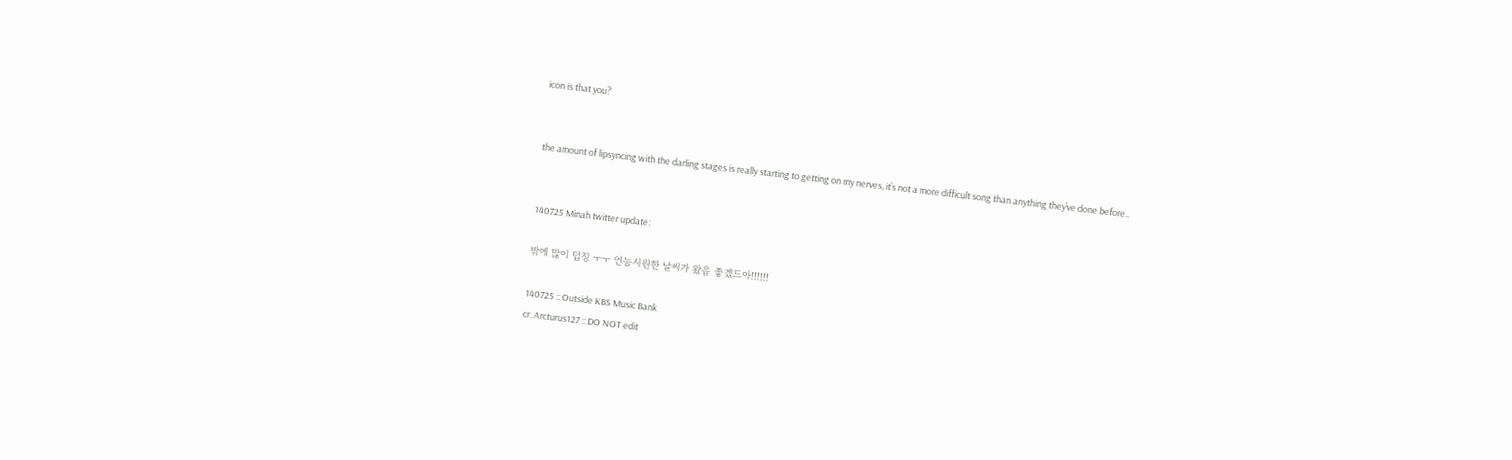icon is that you?


the amount of lipsyncing with the darling stages is really starting to getting on my nerves, it’s not a more difficult song than anything they’ve done before..


140725 Minah twitter update:

밖에 많이 덥징 ㅜㅜ 언능시원한 날씨가 왔음 좋겠드아!!!!!!

140725 :: Outside KBS Music Bank
cr. Arcturus127 :: DO NOT edit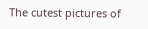The cutest pictures of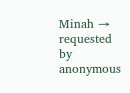Minah → requested by anonymous